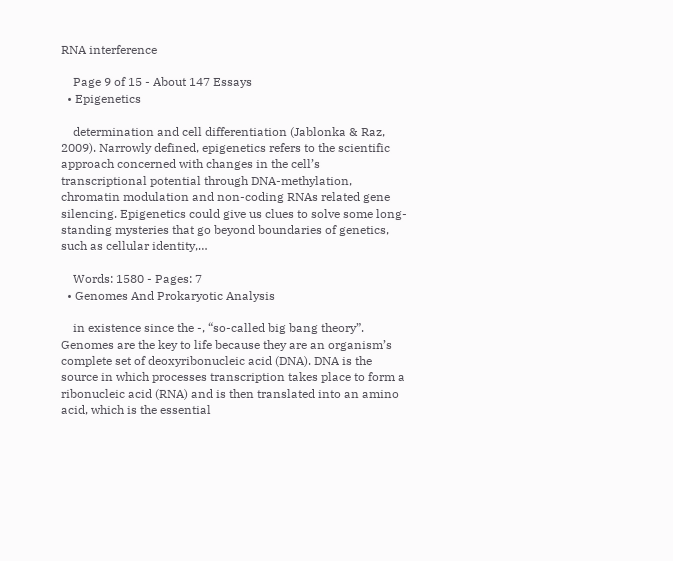RNA interference

    Page 9 of 15 - About 147 Essays
  • Epigenetics

    determination and cell differentiation (Jablonka & Raz, 2009). Narrowly defined, epigenetics refers to the scientific approach concerned with changes in the cell’s transcriptional potential through DNA-methylation, chromatin modulation and non-coding RNAs related gene silencing. Epigenetics could give us clues to solve some long-standing mysteries that go beyond boundaries of genetics, such as cellular identity,…

    Words: 1580 - Pages: 7
  • Genomes And Prokaryotic Analysis

    in existence since the -, “so-called big bang theory”. Genomes are the key to life because they are an organism’s complete set of deoxyribonucleic acid (DNA). DNA is the source in which processes transcription takes place to form a ribonucleic acid (RNA) and is then translated into an amino acid, which is the essential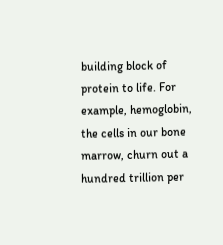building block of protein to life. For example, hemoglobin, the cells in our bone marrow, churn out a hundred trillion per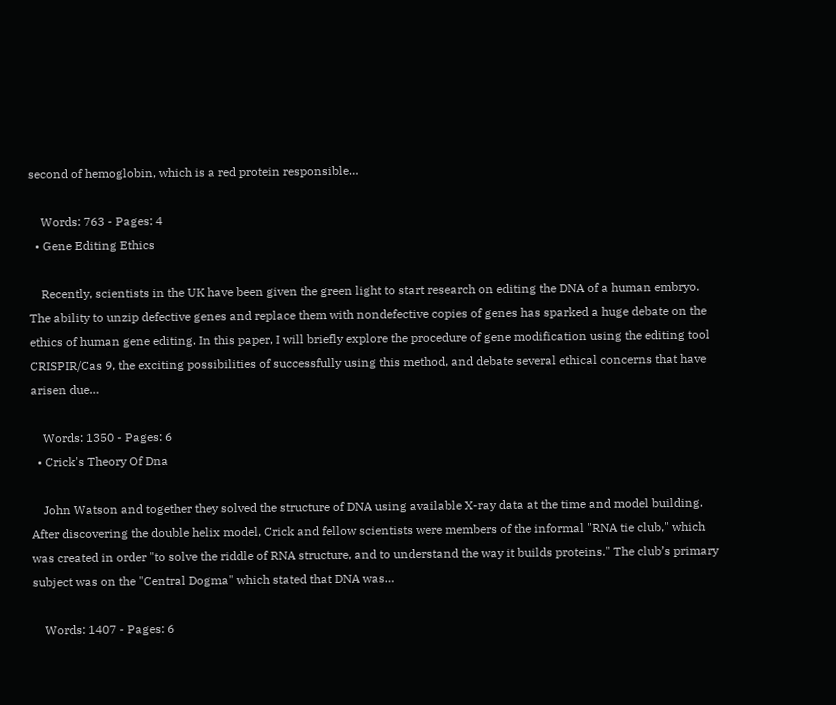second of hemoglobin, which is a red protein responsible…

    Words: 763 - Pages: 4
  • Gene Editing Ethics

    Recently, scientists in the UK have been given the green light to start research on editing the DNA of a human embryo. The ability to unzip defective genes and replace them with nondefective copies of genes has sparked a huge debate on the ethics of human gene editing. In this paper, I will briefly explore the procedure of gene modification using the editing tool CRISPIR/Cas 9, the exciting possibilities of successfully using this method, and debate several ethical concerns that have arisen due…

    Words: 1350 - Pages: 6
  • Crick's Theory Of Dna

    John Watson and together they solved the structure of DNA using available X-ray data at the time and model building. After discovering the double helix model, Crick and fellow scientists were members of the informal "RNA tie club," which was created in order "to solve the riddle of RNA structure, and to understand the way it builds proteins." The club’s primary subject was on the "Central Dogma" which stated that DNA was…

    Words: 1407 - Pages: 6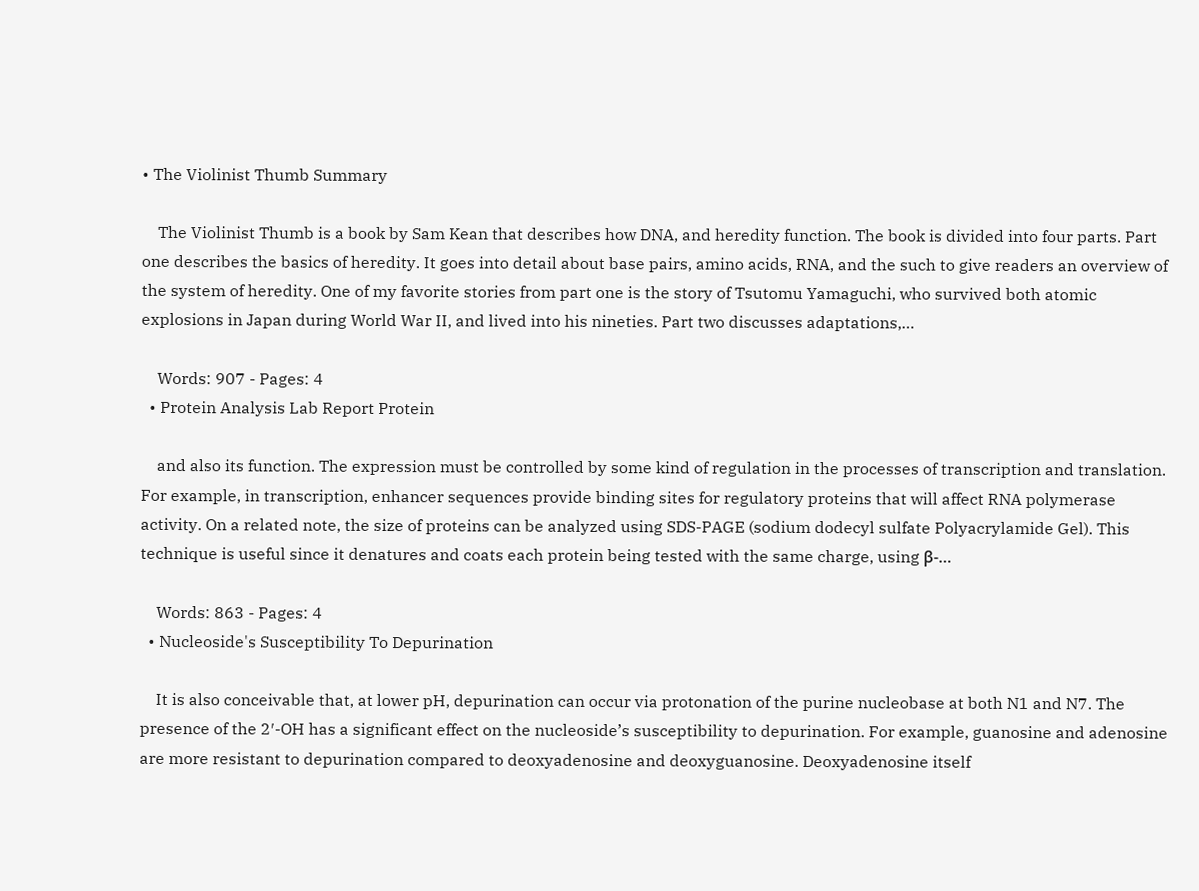• The Violinist Thumb Summary

    The Violinist Thumb is a book by Sam Kean that describes how DNA, and heredity function. The book is divided into four parts. Part one describes the basics of heredity. It goes into detail about base pairs, amino acids, RNA, and the such to give readers an overview of the system of heredity. One of my favorite stories from part one is the story of Tsutomu Yamaguchi, who survived both atomic explosions in Japan during World War II, and lived into his nineties. Part two discusses adaptations,…

    Words: 907 - Pages: 4
  • Protein Analysis Lab Report Protein

    and also its function. The expression must be controlled by some kind of regulation in the processes of transcription and translation. For example, in transcription, enhancer sequences provide binding sites for regulatory proteins that will affect RNA polymerase activity. On a related note, the size of proteins can be analyzed using SDS-PAGE (sodium dodecyl sulfate Polyacrylamide Gel). This technique is useful since it denatures and coats each protein being tested with the same charge, using β-…

    Words: 863 - Pages: 4
  • Nucleoside's Susceptibility To Depurination

    It is also conceivable that, at lower pH, depurination can occur via protonation of the purine nucleobase at both N1 and N7. The presence of the 2′-OH has a significant effect on the nucleoside’s susceptibility to depurination. For example, guanosine and adenosine are more resistant to depurination compared to deoxyadenosine and deoxyguanosine. Deoxyadenosine itself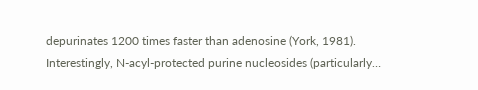depurinates 1200 times faster than adenosine (York, 1981). Interestingly, N-acyl-protected purine nucleosides (particularly…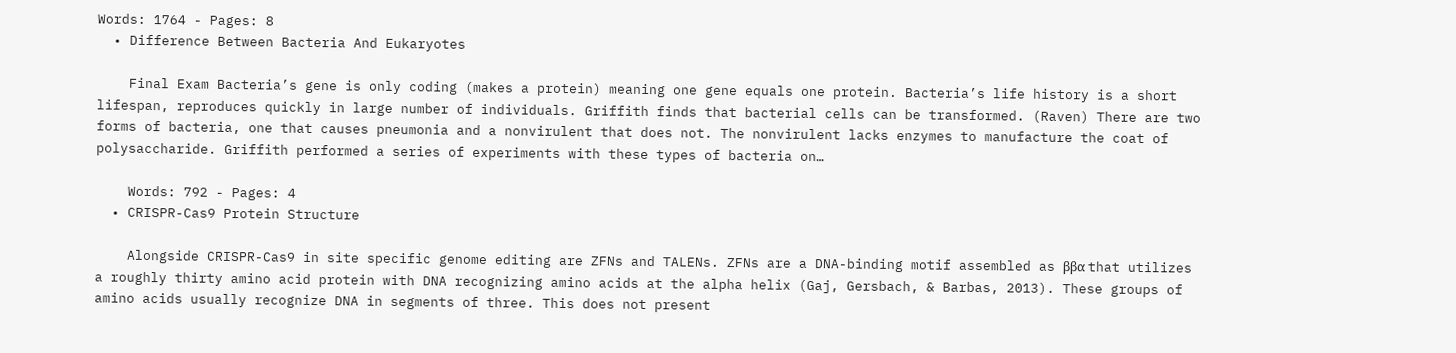Words: 1764 - Pages: 8
  • Difference Between Bacteria And Eukaryotes

    Final Exam Bacteria’s gene is only coding (makes a protein) meaning one gene equals one protein. Bacteria’s life history is a short lifespan, reproduces quickly in large number of individuals. Griffith finds that bacterial cells can be transformed. (Raven) There are two forms of bacteria, one that causes pneumonia and a nonvirulent that does not. The nonvirulent lacks enzymes to manufacture the coat of polysaccharide. Griffith performed a series of experiments with these types of bacteria on…

    Words: 792 - Pages: 4
  • CRISPR-Cas9 Protein Structure

    Alongside CRISPR-Cas9 in site specific genome editing are ZFNs and TALENs. ZFNs are a DNA-binding motif assembled as ββα that utilizes a roughly thirty amino acid protein with DNA recognizing amino acids at the alpha helix (Gaj, Gersbach, & Barbas, 2013). These groups of amino acids usually recognize DNA in segments of three. This does not present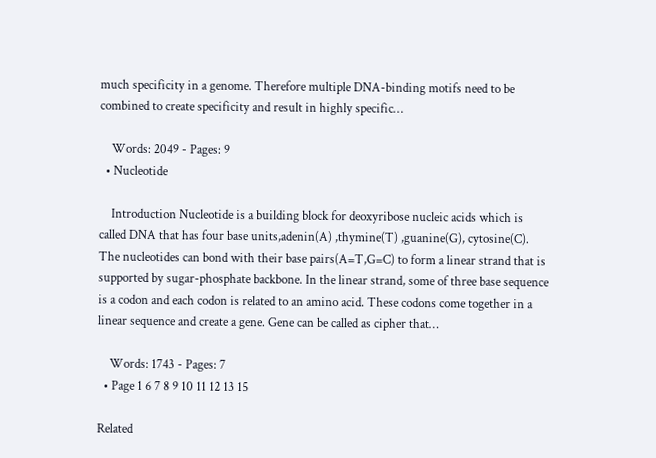much specificity in a genome. Therefore multiple DNA-binding motifs need to be combined to create specificity and result in highly specific…

    Words: 2049 - Pages: 9
  • Nucleotide

    Introduction Nucleotide is a building block for deoxyribose nucleic acids which is called DNA that has four base units,adenin(A) ,thymine(T) ,guanine(G), cytosine(C). The nucleotides can bond with their base pairs(A=T,G=C) to form a linear strand that is supported by sugar-phosphate backbone. In the linear strand, some of three base sequence is a codon and each codon is related to an amino acid. These codons come together in a linear sequence and create a gene. Gene can be called as cipher that…

    Words: 1743 - Pages: 7
  • Page 1 6 7 8 9 10 11 12 13 15

Related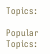Topics:

Popular Topics: